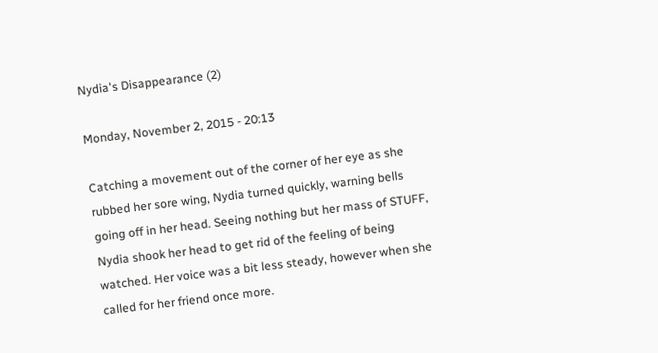Nydia's Disappearance (2)

Monday, November 2, 2015 - 20:13

Catching a movement out of the corner of her eye as she
rubbed her sore wing, Nydia turned quickly, warning bells
going off in her head. Seeing nothing but her mass of STUFF,
Nydia shook her head to get rid of the feeling of being
watched. Her voice was a bit less steady, however when she
called for her friend once more.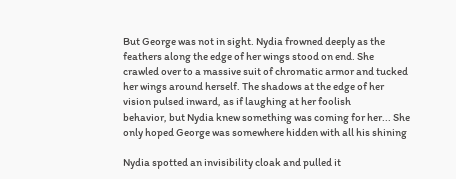But George was not in sight. Nydia frowned deeply as the
feathers along the edge of her wings stood on end. She
crawled over to a massive suit of chromatic armor and tucked
her wings around herself. The shadows at the edge of her
vision pulsed inward, as if laughing at her foolish
behavior, but Nydia knew something was coming for her... She
only hoped George was somewhere hidden with all his shining

Nydia spotted an invisibility cloak and pulled it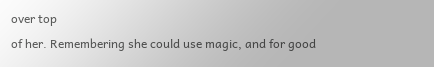over top
of her. Remembering she could use magic, and for good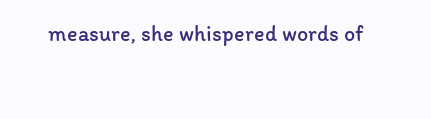measure, she whispered words of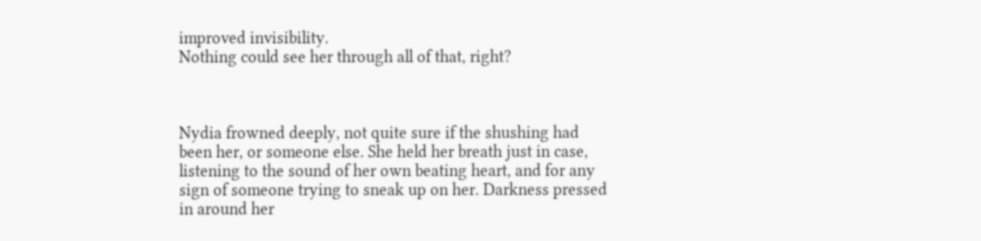improved invisibility.
Nothing could see her through all of that, right?



Nydia frowned deeply, not quite sure if the shushing had
been her, or someone else. She held her breath just in case,
listening to the sound of her own beating heart, and for any
sign of someone trying to sneak up on her. Darkness pressed
in around her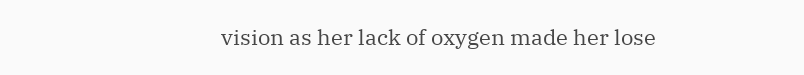vision as her lack of oxygen made her lose